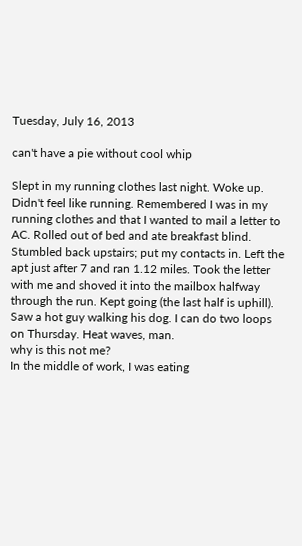Tuesday, July 16, 2013

can't have a pie without cool whip

Slept in my running clothes last night. Woke up. Didn't feel like running. Remembered I was in my running clothes and that I wanted to mail a letter to AC. Rolled out of bed and ate breakfast blind. Stumbled back upstairs; put my contacts in. Left the apt just after 7 and ran 1.12 miles. Took the letter with me and shoved it into the mailbox halfway through the run. Kept going (the last half is uphill). Saw a hot guy walking his dog. I can do two loops on Thursday. Heat waves, man.
why is this not me?
In the middle of work, I was eating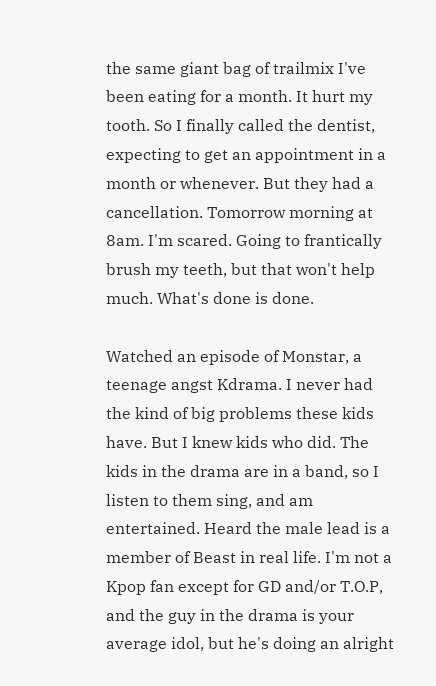the same giant bag of trailmix I've been eating for a month. It hurt my tooth. So I finally called the dentist, expecting to get an appointment in a month or whenever. But they had a cancellation. Tomorrow morning at 8am. I'm scared. Going to frantically brush my teeth, but that won't help much. What's done is done.

Watched an episode of Monstar, a teenage angst Kdrama. I never had the kind of big problems these kids have. But I knew kids who did. The kids in the drama are in a band, so I listen to them sing, and am entertained. Heard the male lead is a member of Beast in real life. I'm not a Kpop fan except for GD and/or T.O.P, and the guy in the drama is your average idol, but he's doing an alright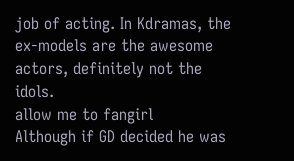job of acting. In Kdramas, the ex-models are the awesome actors, definitely not the idols.
allow me to fangirl
Although if GD decided he was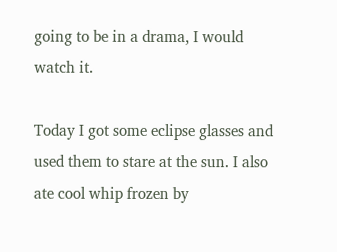going to be in a drama, I would watch it.

Today I got some eclipse glasses and used them to stare at the sun. I also ate cool whip frozen by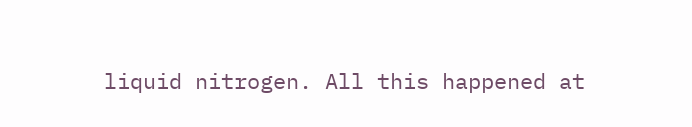liquid nitrogen. All this happened at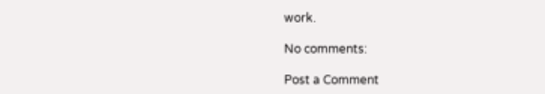work.

No comments:

Post a Comment